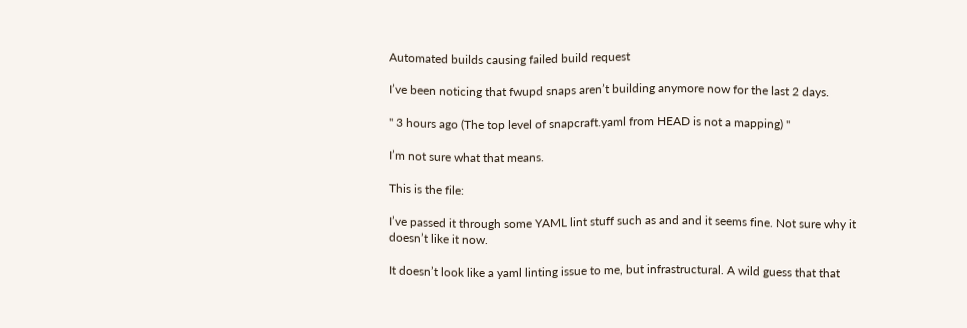Automated builds causing failed build request

I’ve been noticing that fwupd snaps aren’t building anymore now for the last 2 days.

" 3 hours ago (The top level of snapcraft.yaml from HEAD is not a mapping) "

I’m not sure what that means.

This is the file:

I’ve passed it through some YAML lint stuff such as and and it seems fine. Not sure why it doesn’t like it now.

It doesn’t look like a yaml linting issue to me, but infrastructural. A wild guess that that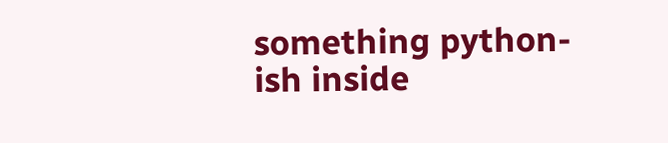something python-ish inside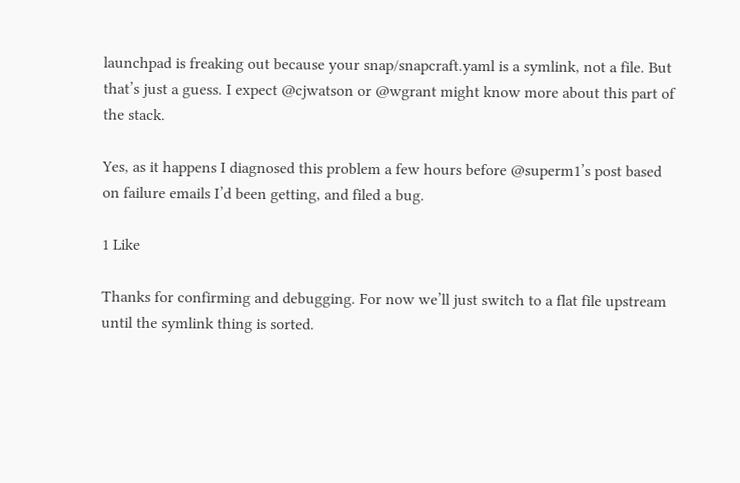launchpad is freaking out because your snap/snapcraft.yaml is a symlink, not a file. But that’s just a guess. I expect @cjwatson or @wgrant might know more about this part of the stack.

Yes, as it happens I diagnosed this problem a few hours before @superm1’s post based on failure emails I’d been getting, and filed a bug.

1 Like

Thanks for confirming and debugging. For now we’ll just switch to a flat file upstream until the symlink thing is sorted.